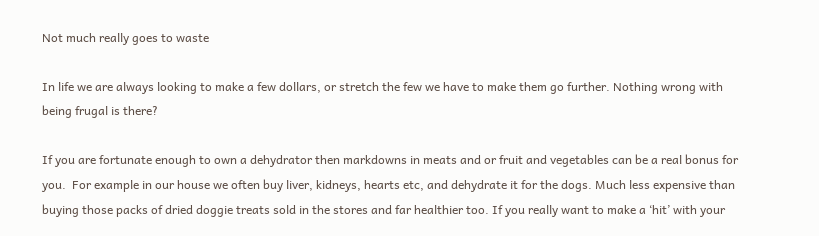Not much really goes to waste

In life we are always looking to make a few dollars, or stretch the few we have to make them go further. Nothing wrong with being frugal is there?

If you are fortunate enough to own a dehydrator then markdowns in meats and or fruit and vegetables can be a real bonus for you.  For example in our house we often buy liver, kidneys, hearts etc, and dehydrate it for the dogs. Much less expensive than buying those packs of dried doggie treats sold in the stores and far healthier too. If you really want to make a ‘hit’ with your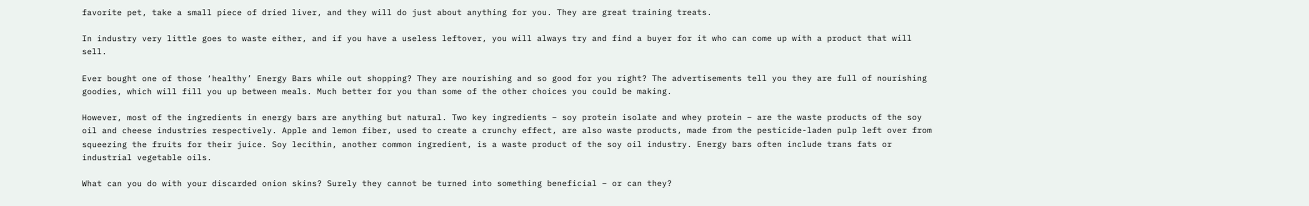favorite pet, take a small piece of dried liver, and they will do just about anything for you. They are great training treats.

In industry very little goes to waste either, and if you have a useless leftover, you will always try and find a buyer for it who can come up with a product that will sell.

Ever bought one of those ‘healthy’ Energy Bars while out shopping? They are nourishing and so good for you right? The advertisements tell you they are full of nourishing goodies, which will fill you up between meals. Much better for you than some of the other choices you could be making.

However, most of the ingredients in energy bars are anything but natural. Two key ingredients – soy protein isolate and whey protein – are the waste products of the soy oil and cheese industries respectively. Apple and lemon fiber, used to create a crunchy effect, are also waste products, made from the pesticide-laden pulp left over from squeezing the fruits for their juice. Soy lecithin, another common ingredient, is a waste product of the soy oil industry. Energy bars often include trans fats or industrial vegetable oils.

What can you do with your discarded onion skins? Surely they cannot be turned into something beneficial – or can they?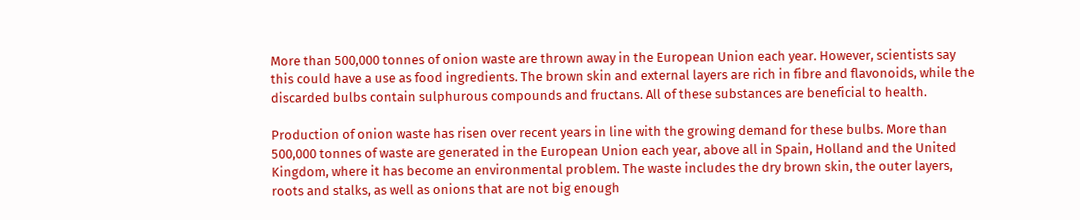More than 500,000 tonnes of onion waste are thrown away in the European Union each year. However, scientists say this could have a use as food ingredients. The brown skin and external layers are rich in fibre and flavonoids, while the discarded bulbs contain sulphurous compounds and fructans. All of these substances are beneficial to health.

Production of onion waste has risen over recent years in line with the growing demand for these bulbs. More than 500,000 tonnes of waste are generated in the European Union each year, above all in Spain, Holland and the United Kingdom, where it has become an environmental problem. The waste includes the dry brown skin, the outer layers, roots and stalks, as well as onions that are not big enough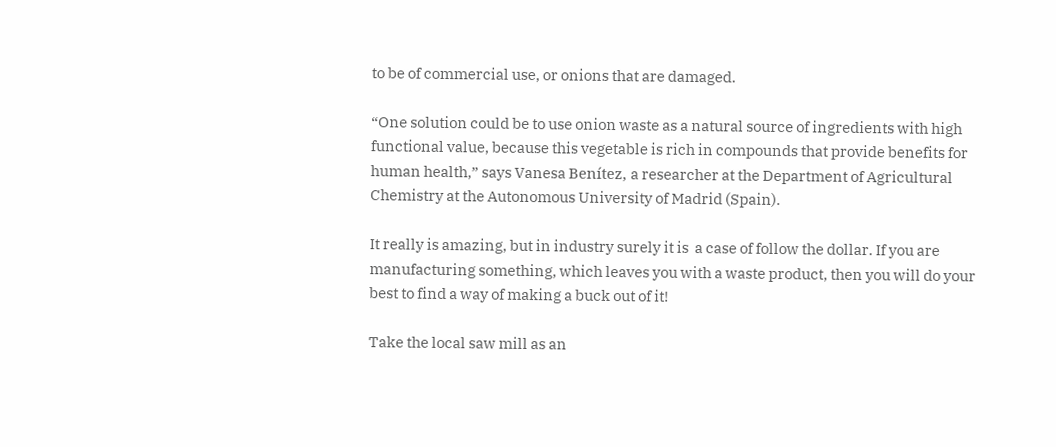to be of commercial use, or onions that are damaged.

“One solution could be to use onion waste as a natural source of ingredients with high functional value, because this vegetable is rich in compounds that provide benefits for human health,” says Vanesa Benítez, a researcher at the Department of Agricultural Chemistry at the Autonomous University of Madrid (Spain).

It really is amazing, but in industry surely it is  a case of follow the dollar. If you are manufacturing something, which leaves you with a waste product, then you will do your best to find a way of making a buck out of it!

Take the local saw mill as an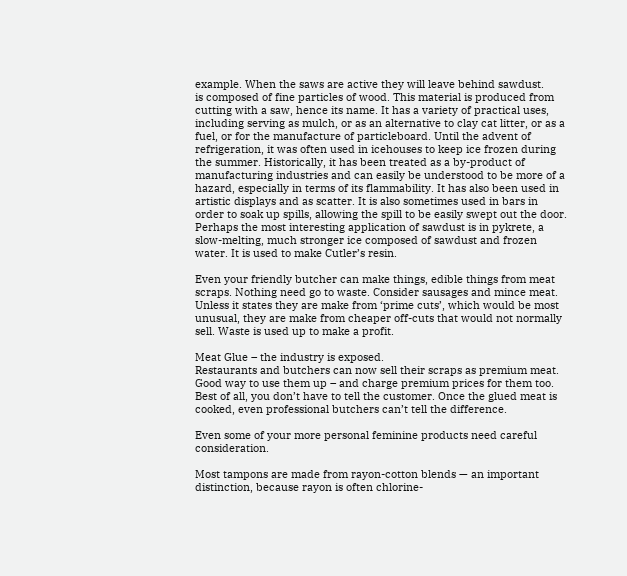example. When the saws are active they will leave behind sawdust.
is composed of fine particles of wood. This material is produced from cutting with a saw, hence its name. It has a variety of practical uses, including serving as mulch, or as an alternative to clay cat litter, or as a fuel, or for the manufacture of particleboard. Until the advent of refrigeration, it was often used in icehouses to keep ice frozen during the summer. Historically, it has been treated as a by-product of manufacturing industries and can easily be understood to be more of a hazard, especially in terms of its flammability. It has also been used in artistic displays and as scatter. It is also sometimes used in bars in order to soak up spills, allowing the spill to be easily swept out the door. Perhaps the most interesting application of sawdust is in pykrete, a slow-melting, much stronger ice composed of sawdust and frozen water. It is used to make Cutler’s resin.

Even your friendly butcher can make things, edible things from meat scraps. Nothing need go to waste. Consider sausages and mince meat. Unless it states they are make from ‘prime cuts’, which would be most unusual, they are make from cheaper off-cuts that would not normally sell. Waste is used up to make a profit.

Meat Glue – the industry is exposed.
Restaurants and butchers can now sell their scraps as premium meat. Good way to use them up – and charge premium prices for them too. Best of all, you don’t have to tell the customer. Once the glued meat is cooked, even professional butchers can’t tell the difference.

Even some of your more personal feminine products need careful consideration.

Most tampons are made from rayon-cotton blends — an important distinction, because rayon is often chlorine-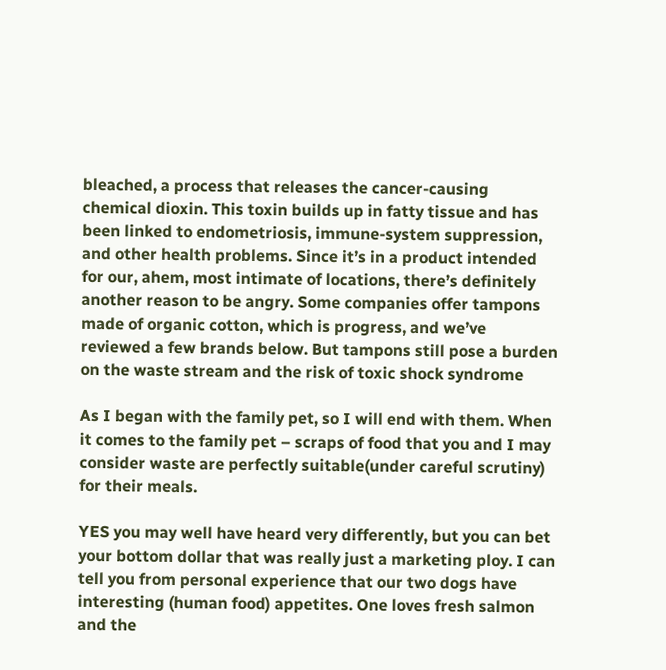bleached, a process that releases the cancer-causing chemical dioxin. This toxin builds up in fatty tissue and has been linked to endometriosis, immune-system suppression, and other health problems. Since it’s in a product intended for our, ahem, most intimate of locations, there’s definitely another reason to be angry. Some companies offer tampons made of organic cotton, which is progress, and we’ve reviewed a few brands below. But tampons still pose a burden on the waste stream and the risk of toxic shock syndrome

As I began with the family pet, so I will end with them. When it comes to the family pet – scraps of food that you and I may consider waste are perfectly suitable(under careful scrutiny) for their meals.

YES you may well have heard very differently, but you can bet your bottom dollar that was really just a marketing ploy. I can tell you from personal experience that our two dogs have interesting (human food) appetites. One loves fresh salmon and the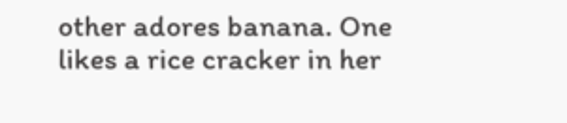other adores banana. One likes a rice cracker in her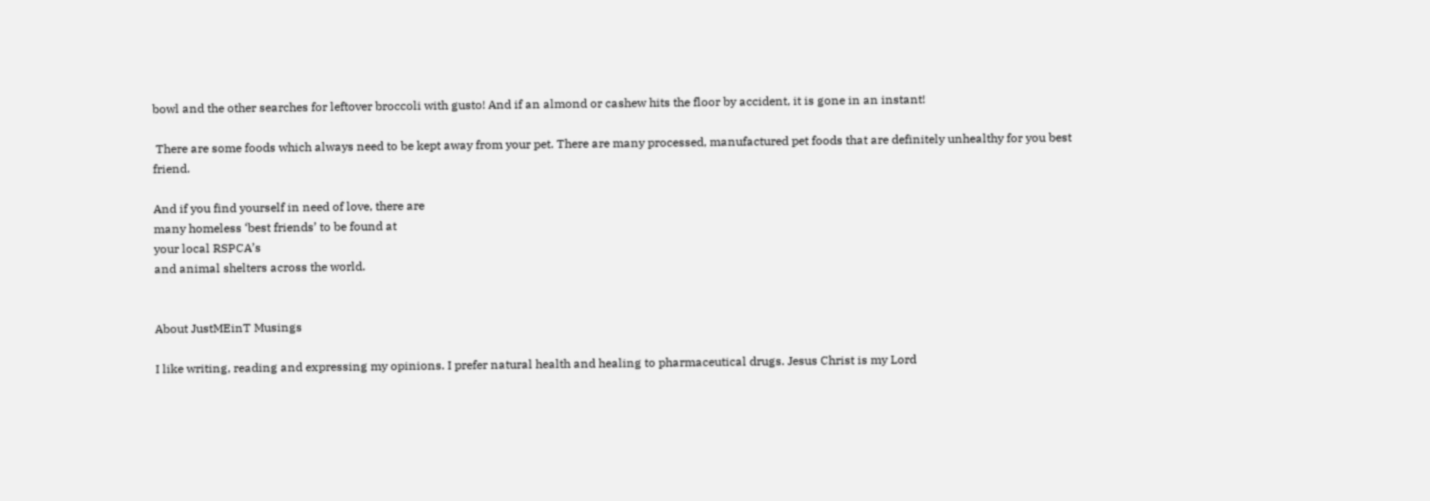bowl and the other searches for leftover broccoli with gusto! And if an almond or cashew hits the floor by accident, it is gone in an instant!

 There are some foods which always need to be kept away from your pet. There are many processed, manufactured pet foods that are definitely unhealthy for you best friend.

And if you find yourself in need of love, there are
many homeless ‘best friends’ to be found at
your local RSPCA’s
and animal shelters across the world.


About JustMEinT Musings

I like writing, reading and expressing my opinions. I prefer natural health and healing to pharmaceutical drugs. Jesus Christ is my Lord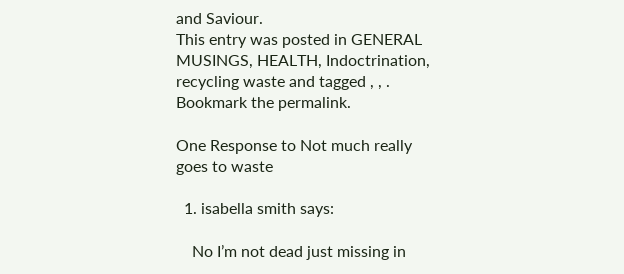and Saviour.
This entry was posted in GENERAL MUSINGS, HEALTH, Indoctrination, recycling waste and tagged , , . Bookmark the permalink.

One Response to Not much really goes to waste

  1. isabella smith says:

    No I’m not dead just missing in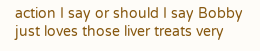action I say or should I say Bobby just loves those liver treats very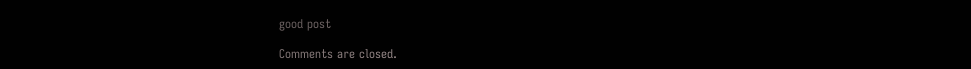good post

Comments are closed.